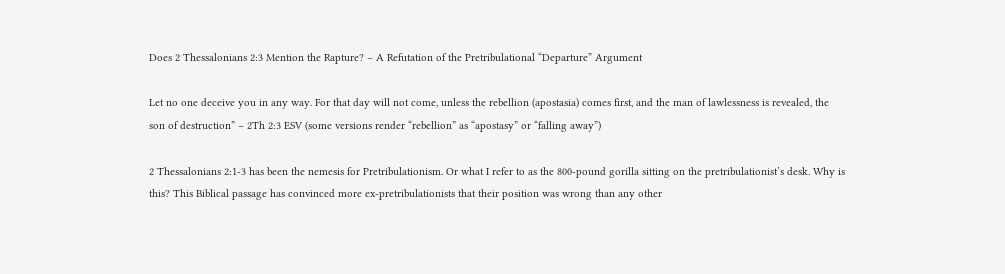Does 2 Thessalonians 2:3 Mention the Rapture? – A Refutation of the Pretribulational “Departure” Argument

Let no one deceive you in any way. For that day will not come, unless the rebellion (apostasia) comes first, and the man of lawlessness is revealed, the son of destruction” – 2Th 2:3 ESV (some versions render “rebellion” as “apostasy” or “falling away”)

2 Thessalonians 2:1-3 has been the nemesis for Pretribulationism. Or what I refer to as the 800-pound gorilla sitting on the pretribulationist’s desk. Why is this? This Biblical passage has convinced more ex-pretribulationists that their position was wrong than any other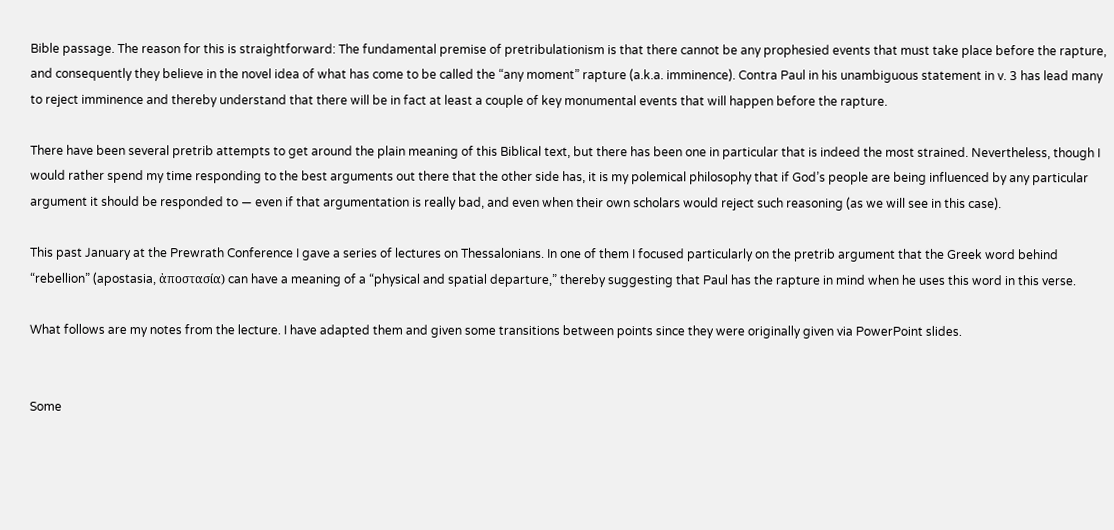Bible passage. The reason for this is straightforward: The fundamental premise of pretribulationism is that there cannot be any prophesied events that must take place before the rapture, and consequently they believe in the novel idea of what has come to be called the “any moment” rapture (a.k.a. imminence). Contra Paul in his unambiguous statement in v. 3 has lead many to reject imminence and thereby understand that there will be in fact at least a couple of key monumental events that will happen before the rapture.

There have been several pretrib attempts to get around the plain meaning of this Biblical text, but there has been one in particular that is indeed the most strained. Nevertheless, though I would rather spend my time responding to the best arguments out there that the other side has, it is my polemical philosophy that if God’s people are being influenced by any particular argument it should be responded to — even if that argumentation is really bad, and even when their own scholars would reject such reasoning (as we will see in this case).

This past January at the Prewrath Conference I gave a series of lectures on Thessalonians. In one of them I focused particularly on the pretrib argument that the Greek word behind “rebellion” (apostasia, ἀποστασία) can have a meaning of a “physical and spatial departure,” thereby suggesting that Paul has the rapture in mind when he uses this word in this verse.

What follows are my notes from the lecture. I have adapted them and given some transitions between points since they were originally given via PowerPoint slides.


Some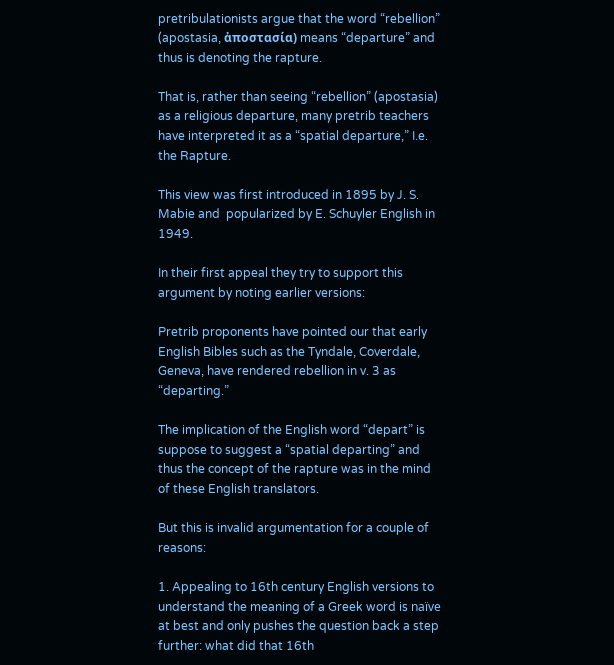pretribulationists argue that the word “rebellion” (apostasia, ἀποστασία) means “departure” and thus is denoting the rapture.

That is, rather than seeing “rebellion” (apostasia) as a religious departure, many pretrib teachers have interpreted it as a “spatial departure,” I.e. the Rapture.

This view was first introduced in 1895 by J. S. Mabie and  popularized by E. Schuyler English in 1949.

In their first appeal they try to support this argument by noting earlier versions:

Pretrib proponents have pointed our that early English Bibles such as the Tyndale, Coverdale, Geneva, have rendered rebellion in v. 3 as “departing.”

The implication of the English word “depart” is suppose to suggest a “spatial departing” and thus the concept of the rapture was in the mind of these English translators.

But this is invalid argumentation for a couple of reasons:

1. Appealing to 16th century English versions to understand the meaning of a Greek word is naïve at best and only pushes the question back a step further: what did that 16th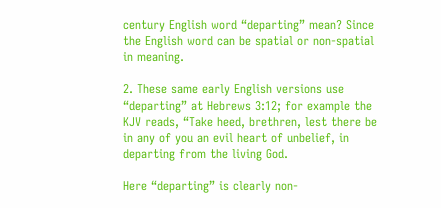century English word “departing” mean? Since the English word can be spatial or non-spatial in meaning.

2. These same early English versions use “departing” at Hebrews 3:12; for example the KJV reads, “Take heed, brethren, lest there be in any of you an evil heart of unbelief, in departing from the living God.

Here “departing” is clearly non-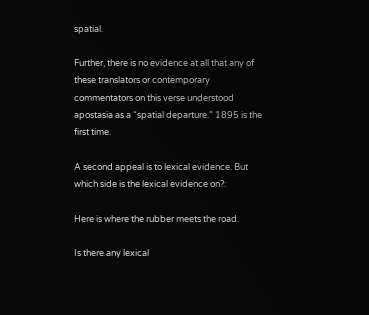spatial.

Further, there is no evidence at all that any of these translators or contemporary commentators on this verse understood apostasia as a “spatial departure.” 1895 is the first time.

A second appeal is to lexical evidence. But which side is the lexical evidence on?:

Here is where the rubber meets the road.

Is there any lexical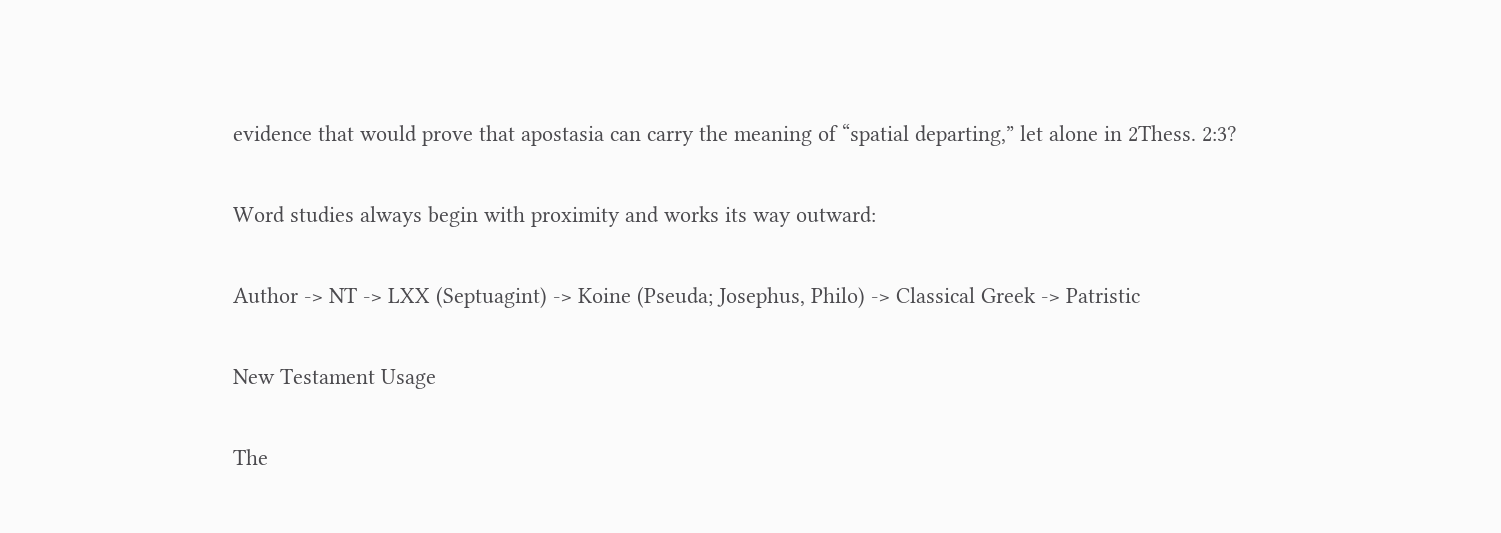evidence that would prove that apostasia can carry the meaning of “spatial departing,” let alone in 2Thess. 2:3?

Word studies always begin with proximity and works its way outward:

Author -> NT -> LXX (Septuagint) -> Koine (Pseuda; Josephus, Philo) -> Classical Greek -> Patristic

New Testament Usage

The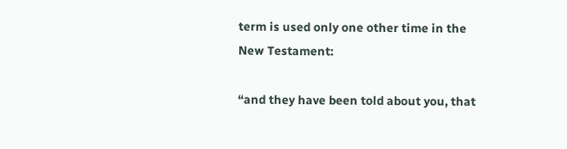term is used only one other time in the New Testament:

“and they have been told about you, that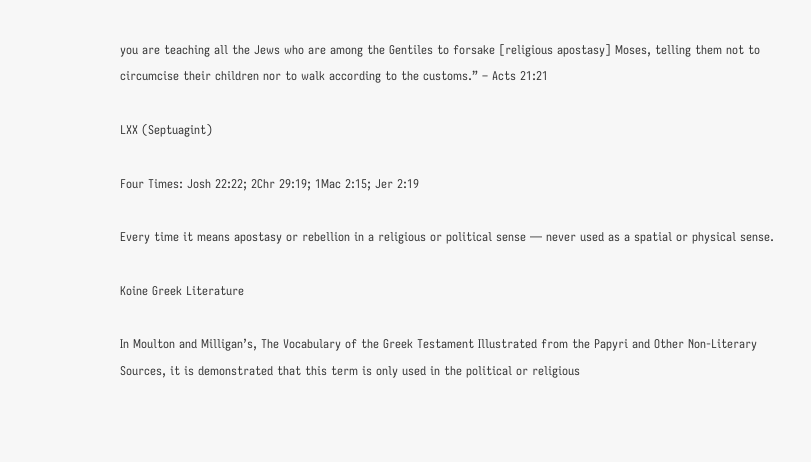you are teaching all the Jews who are among the Gentiles to forsake [religious apostasy] Moses, telling them not to circumcise their children nor to walk according to the customs.” – Acts 21:21

LXX (Septuagint)

Four Times: Josh 22:22; 2Chr 29:19; 1Mac 2:15; Jer 2:19

Every time it means apostasy or rebellion in a religious or political sense — never used as a spatial or physical sense.

Koine Greek Literature

In Moulton and Milligan’s, The Vocabulary of the Greek Testament Illustrated from the Papyri and Other Non-Literary Sources, it is demonstrated that this term is only used in the political or religious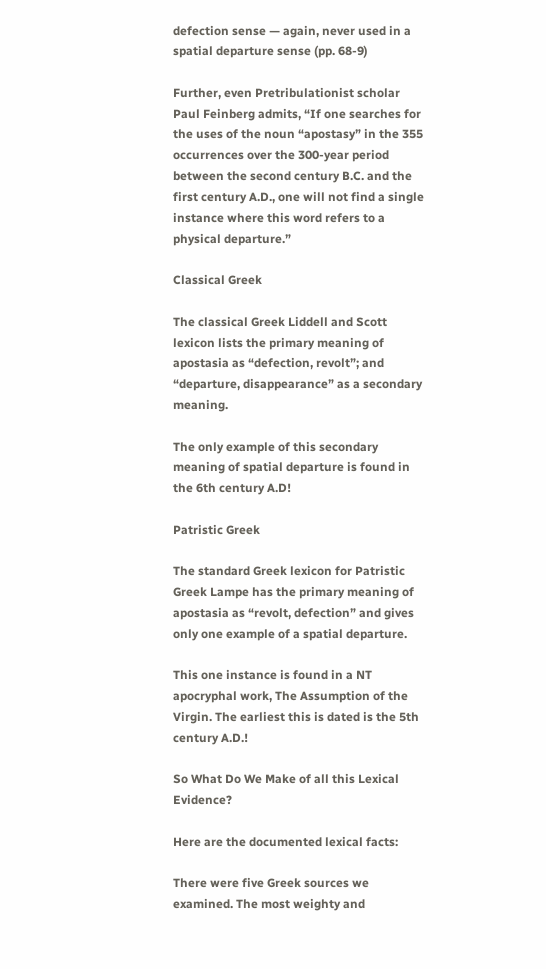defection sense — again, never used in a spatial departure sense (pp. 68-9)

Further, even Pretribulationist scholar Paul Feinberg admits, “If one searches for the uses of the noun “apostasy” in the 355 occurrences over the 300-year period between the second century B.C. and the first century A.D., one will not find a single instance where this word refers to a physical departure.”

Classical Greek

The classical Greek Liddell and Scott lexicon lists the primary meaning of apostasia as “defection, revolt”; and “departure, disappearance” as a secondary meaning.

The only example of this secondary meaning of spatial departure is found in the 6th century A.D!

Patristic Greek

The standard Greek lexicon for Patristic Greek Lampe has the primary meaning of apostasia as “revolt, defection” and gives only one example of a spatial departure.

This one instance is found in a NT apocryphal work, The Assumption of the Virgin. The earliest this is dated is the 5th century A.D.!

So What Do We Make of all this Lexical Evidence?

Here are the documented lexical facts:

There were five Greek sources we examined. The most weighty and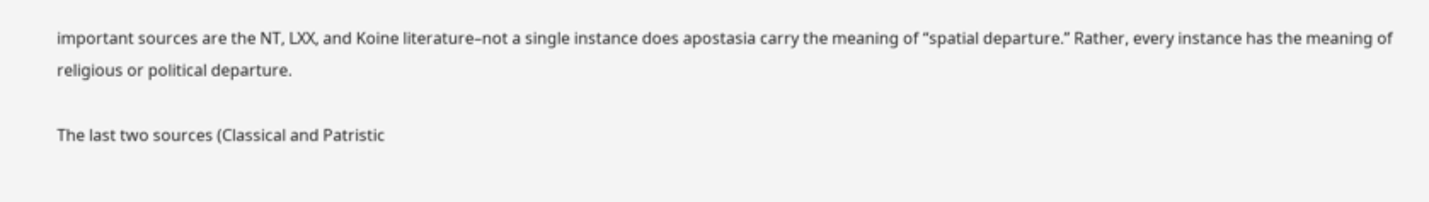important sources are the NT, LXX, and Koine literature–not a single instance does apostasia carry the meaning of “spatial departure.” Rather, every instance has the meaning of religious or political departure.

The last two sources (Classical and Patristic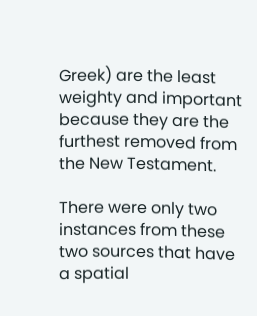Greek) are the least weighty and important because they are the furthest removed from the New Testament.

There were only two instances from these two sources that have a spatial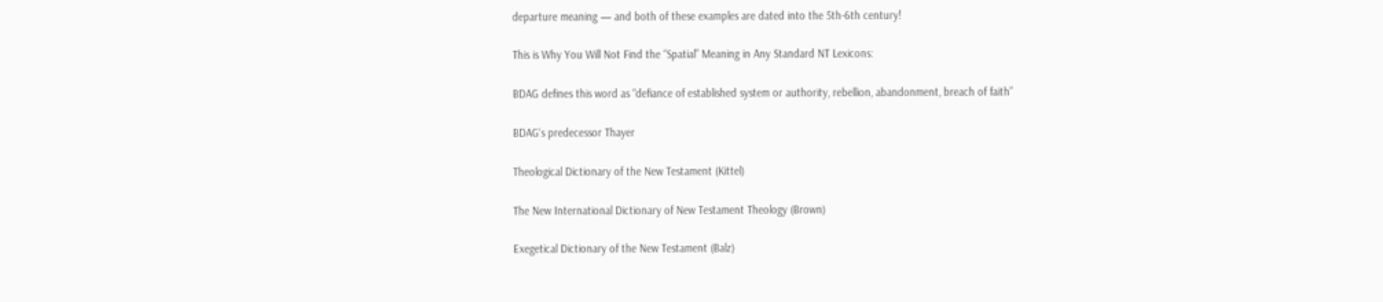departure meaning — and both of these examples are dated into the 5th-6th century!

This is Why You Will Not Find the “Spatial” Meaning in Any Standard NT Lexicons:

BDAG defines this word as “defiance of established system or authority, rebellion, abandonment, breach of faith”

BDAG‘s predecessor Thayer

Theological Dictionary of the New Testament (Kittel)

The New International Dictionary of New Testament Theology (Brown)

Exegetical Dictionary of the New Testament (Balz)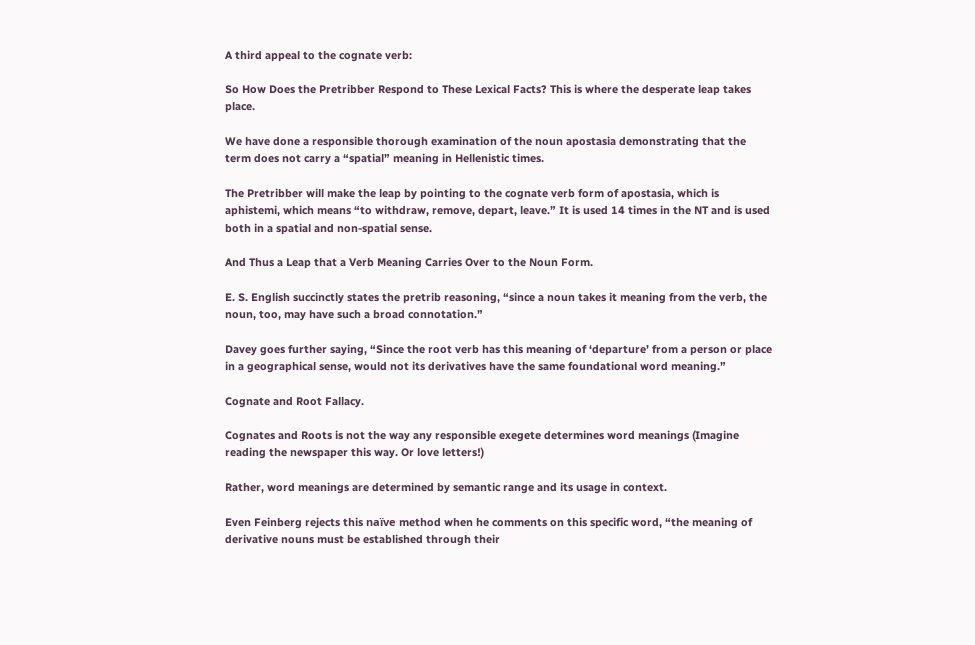A third appeal to the cognate verb:

So How Does the Pretribber Respond to These Lexical Facts? This is where the desperate leap takes place.

We have done a responsible thorough examination of the noun apostasia demonstrating that the term does not carry a “spatial” meaning in Hellenistic times.

The Pretribber will make the leap by pointing to the cognate verb form of apostasia, which is aphistemi, which means “to withdraw, remove, depart, leave.” It is used 14 times in the NT and is used both in a spatial and non-spatial sense.

And Thus a Leap that a Verb Meaning Carries Over to the Noun Form.

E. S. English succinctly states the pretrib reasoning, “since a noun takes it meaning from the verb, the noun, too, may have such a broad connotation.”

Davey goes further saying, “Since the root verb has this meaning of ‘departure’ from a person or place in a geographical sense, would not its derivatives have the same foundational word meaning.”

Cognate and Root Fallacy.

Cognates and Roots is not the way any responsible exegete determines word meanings (Imagine reading the newspaper this way. Or love letters!)

Rather, word meanings are determined by semantic range and its usage in context.

Even Feinberg rejects this naïve method when he comments on this specific word, “the meaning of derivative nouns must be established through their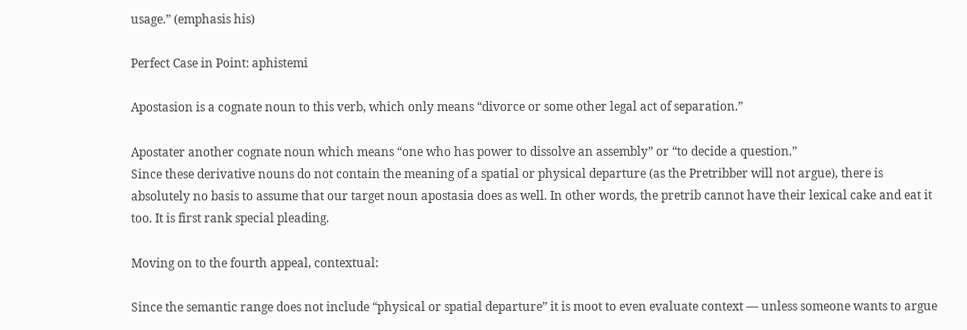usage.” (emphasis his)

Perfect Case in Point: aphistemi

Apostasion is a cognate noun to this verb, which only means “divorce or some other legal act of separation.”

Apostater another cognate noun which means “one who has power to dissolve an assembly” or “to decide a question.”
Since these derivative nouns do not contain the meaning of a spatial or physical departure (as the Pretribber will not argue), there is absolutely no basis to assume that our target noun apostasia does as well. In other words, the pretrib cannot have their lexical cake and eat it too. It is first rank special pleading.

Moving on to the fourth appeal, contextual:

Since the semantic range does not include “physical or spatial departure” it is moot to even evaluate context — unless someone wants to argue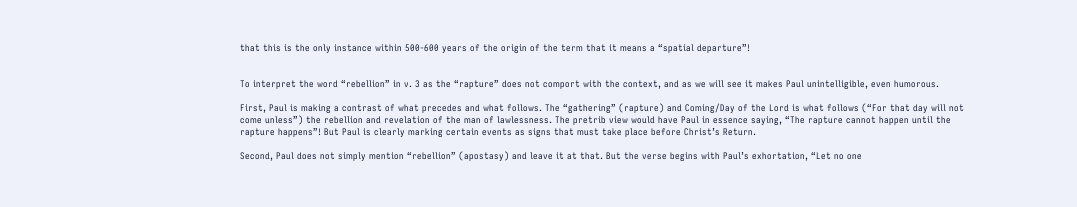that this is the only instance within 500-600 years of the origin of the term that it means a “spatial departure”!


To interpret the word “rebellion” in v. 3 as the “rapture” does not comport with the context, and as we will see it makes Paul unintelligible, even humorous.

First, Paul is making a contrast of what precedes and what follows. The “gathering” (rapture) and Coming/Day of the Lord is what follows (“For that day will not come unless”) the rebellion and revelation of the man of lawlessness. The pretrib view would have Paul in essence saying, “The rapture cannot happen until the rapture happens”! But Paul is clearly marking certain events as signs that must take place before Christ’s Return.

Second, Paul does not simply mention “rebellion” (apostasy) and leave it at that. But the verse begins with Paul’s exhortation, “Let no one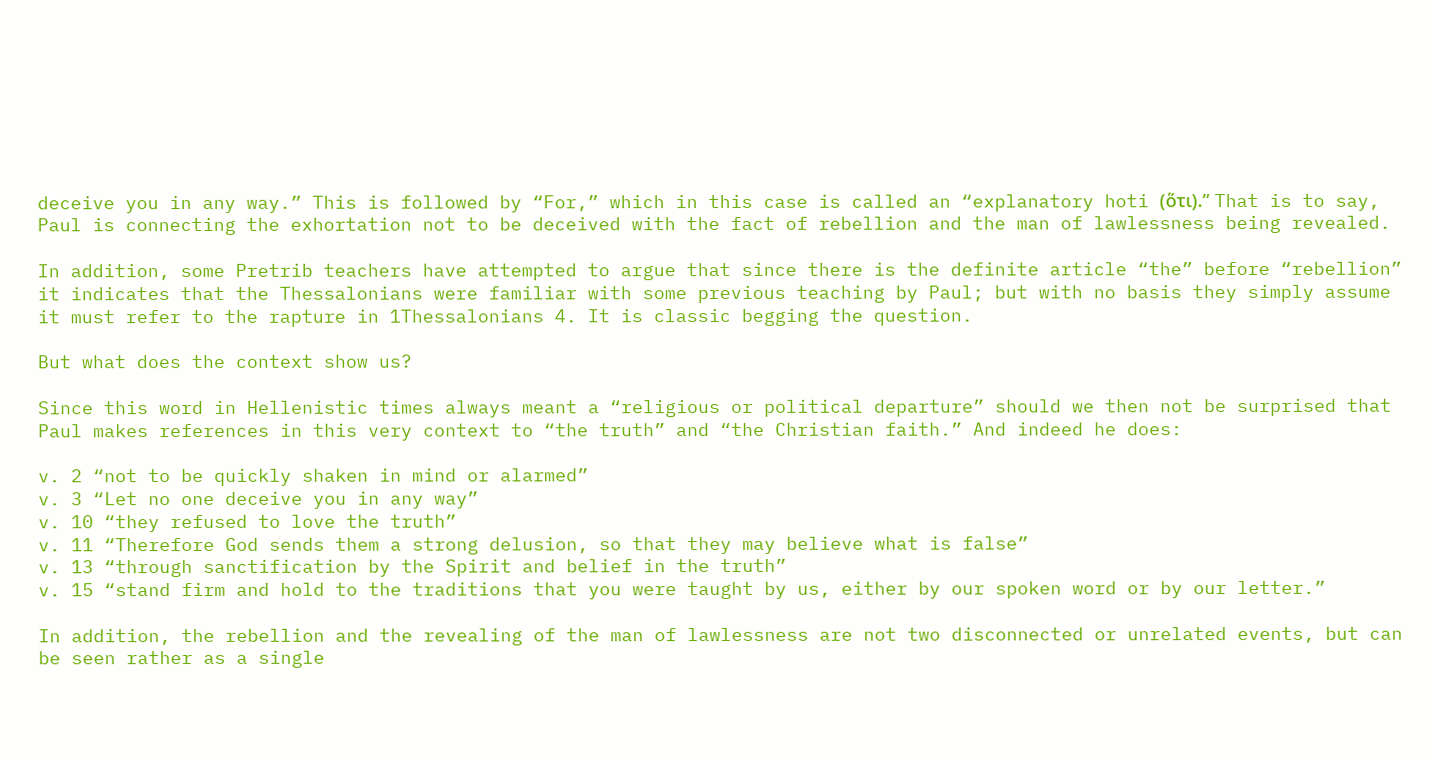deceive you in any way.” This is followed by “For,” which in this case is called an “explanatory hoti (ὅτι).” That is to say, Paul is connecting the exhortation not to be deceived with the fact of rebellion and the man of lawlessness being revealed.

In addition, some Pretrib teachers have attempted to argue that since there is the definite article “the” before “rebellion” it indicates that the Thessalonians were familiar with some previous teaching by Paul; but with no basis they simply assume it must refer to the rapture in 1Thessalonians 4. It is classic begging the question.

But what does the context show us?

Since this word in Hellenistic times always meant a “religious or political departure” should we then not be surprised that Paul makes references in this very context to “the truth” and “the Christian faith.” And indeed he does:

v. 2 “not to be quickly shaken in mind or alarmed”
v. 3 “Let no one deceive you in any way”
v. 10 “they refused to love the truth”
v. 11 “Therefore God sends them a strong delusion, so that they may believe what is false”
v. 13 “through sanctification by the Spirit and belief in the truth”
v. 15 “stand firm and hold to the traditions that you were taught by us, either by our spoken word or by our letter.”

In addition, the rebellion and the revealing of the man of lawlessness are not two disconnected or unrelated events, but can be seen rather as a single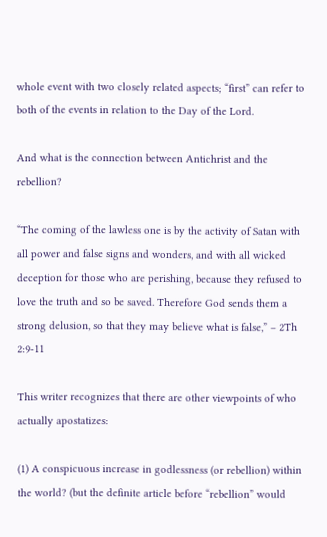whole event with two closely related aspects; “first” can refer to both of the events in relation to the Day of the Lord.

And what is the connection between Antichrist and the rebellion?

“The coming of the lawless one is by the activity of Satan with all power and false signs and wonders, and with all wicked deception for those who are perishing, because they refused to love the truth and so be saved. Therefore God sends them a strong delusion, so that they may believe what is false,” – 2Th 2:9-11

This writer recognizes that there are other viewpoints of who actually apostatizes:

(1) A conspicuous increase in godlessness (or rebellion) within the world? (but the definite article before “rebellion” would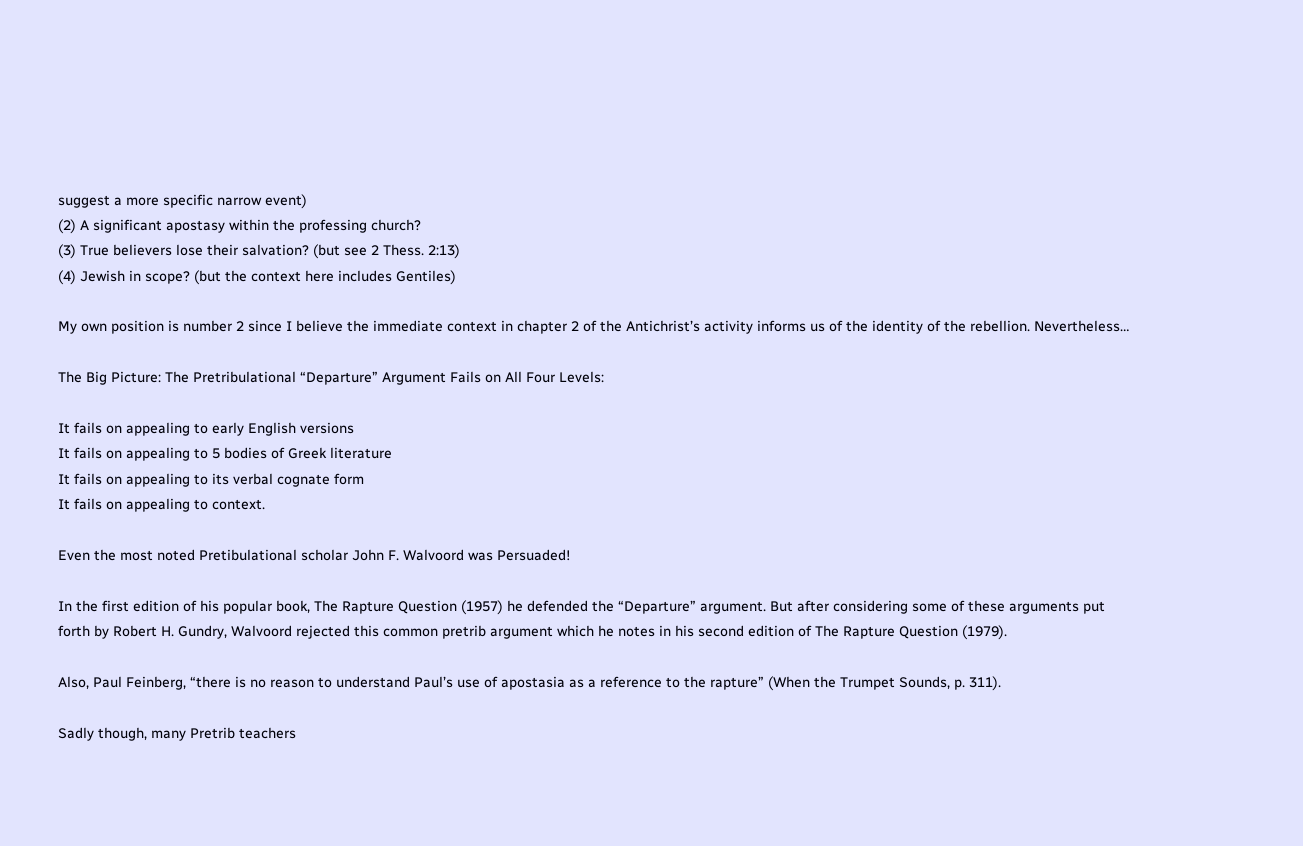suggest a more specific narrow event)
(2) A significant apostasy within the professing church?
(3) True believers lose their salvation? (but see 2 Thess. 2:13)
(4) Jewish in scope? (but the context here includes Gentiles)

My own position is number 2 since I believe the immediate context in chapter 2 of the Antichrist’s activity informs us of the identity of the rebellion. Nevertheless…

The Big Picture: The Pretribulational “Departure” Argument Fails on All Four Levels:

It fails on appealing to early English versions
It fails on appealing to 5 bodies of Greek literature
It fails on appealing to its verbal cognate form
It fails on appealing to context.

Even the most noted Pretibulational scholar John F. Walvoord was Persuaded!

In the first edition of his popular book, The Rapture Question (1957) he defended the “Departure” argument. But after considering some of these arguments put forth by Robert H. Gundry, Walvoord rejected this common pretrib argument which he notes in his second edition of The Rapture Question (1979).

Also, Paul Feinberg, “there is no reason to understand Paul’s use of apostasia as a reference to the rapture” (When the Trumpet Sounds, p. 311).

Sadly though, many Pretrib teachers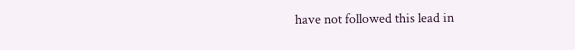have not followed this lead in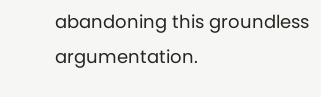abandoning this groundless argumentation.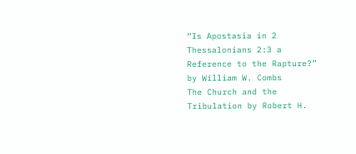“Is Apostasia in 2 Thessalonians 2:3 a Reference to the Rapture?” by William W. Combs
The Church and the Tribulation by Robert H.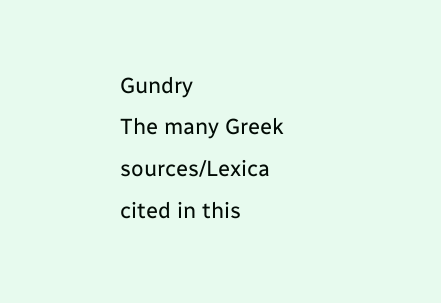Gundry
The many Greek sources/Lexica cited in this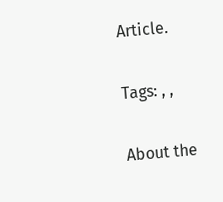Article.

Tags: , ,

About the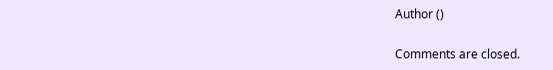Author ()

Comments are closed.